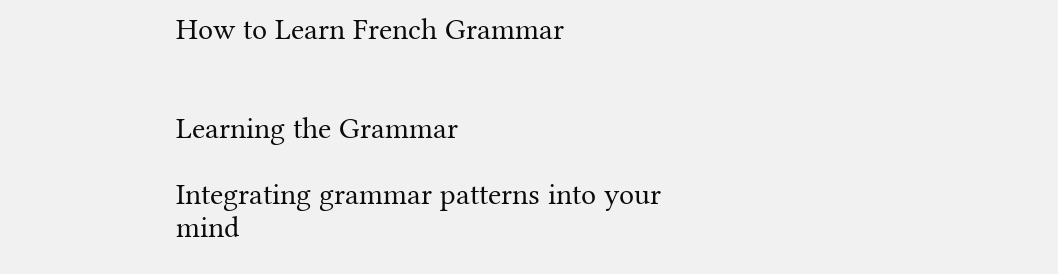How to Learn French Grammar


Learning the Grammar

Integrating grammar patterns into your mind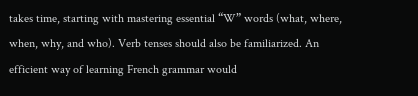takes time, starting with mastering essential “W” words (what, where, when, why, and who). Verb tenses should also be familiarized. An efficient way of learning French grammar would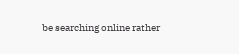be searching online rather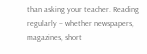than asking your teacher. Reading regularly – whether newspapers, magazines, short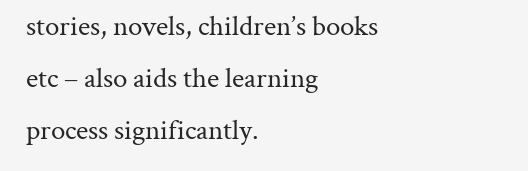stories, novels, children’s books etc – also aids the learning process significantly.